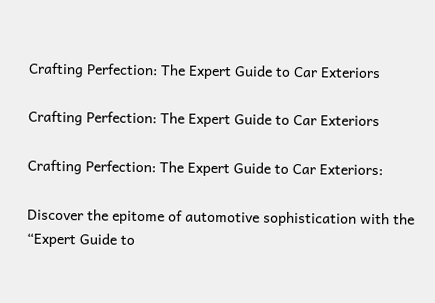Crafting Perfection: The Expert Guide to Car Exteriors

Crafting Perfection: The Expert Guide to Car Exteriors

Crafting Perfection: The Expert Guide to Car Exteriors:

Discover the epitome of automotive sophistication with the “Expert Guide to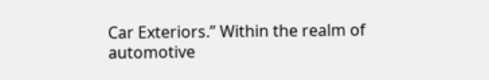Car Exteriors.” Within the realm of automotive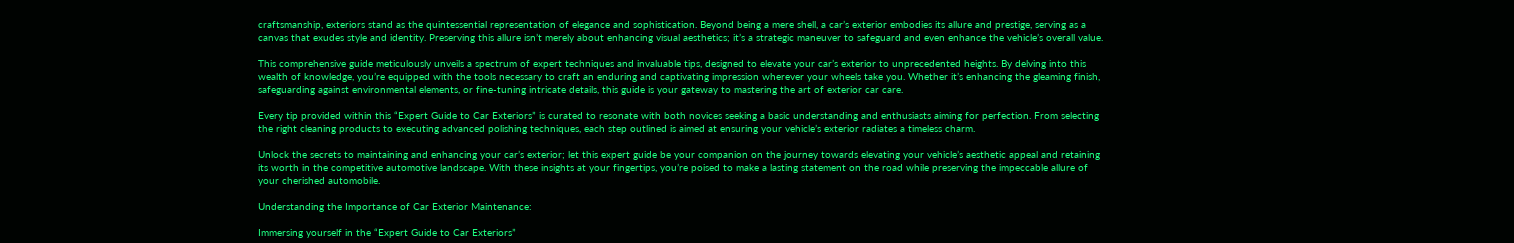craftsmanship, exteriors stand as the quintessential representation of elegance and sophistication. Beyond being a mere shell, a car’s exterior embodies its allure and prestige, serving as a canvas that exudes style and identity. Preserving this allure isn’t merely about enhancing visual aesthetics; it’s a strategic maneuver to safeguard and even enhance the vehicle’s overall value.

This comprehensive guide meticulously unveils a spectrum of expert techniques and invaluable tips, designed to elevate your car’s exterior to unprecedented heights. By delving into this wealth of knowledge, you’re equipped with the tools necessary to craft an enduring and captivating impression wherever your wheels take you. Whether it’s enhancing the gleaming finish, safeguarding against environmental elements, or fine-tuning intricate details, this guide is your gateway to mastering the art of exterior car care.

Every tip provided within this “Expert Guide to Car Exteriors” is curated to resonate with both novices seeking a basic understanding and enthusiasts aiming for perfection. From selecting the right cleaning products to executing advanced polishing techniques, each step outlined is aimed at ensuring your vehicle’s exterior radiates a timeless charm.

Unlock the secrets to maintaining and enhancing your car’s exterior; let this expert guide be your companion on the journey towards elevating your vehicle’s aesthetic appeal and retaining its worth in the competitive automotive landscape. With these insights at your fingertips, you’re poised to make a lasting statement on the road while preserving the impeccable allure of your cherished automobile.

Understanding the Importance of Car Exterior Maintenance:

Immersing yourself in the “Expert Guide to Car Exteriors”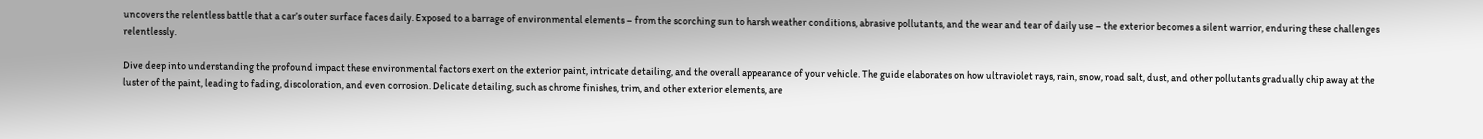uncovers the relentless battle that a car’s outer surface faces daily. Exposed to a barrage of environmental elements – from the scorching sun to harsh weather conditions, abrasive pollutants, and the wear and tear of daily use – the exterior becomes a silent warrior, enduring these challenges relentlessly.

Dive deep into understanding the profound impact these environmental factors exert on the exterior paint, intricate detailing, and the overall appearance of your vehicle. The guide elaborates on how ultraviolet rays, rain, snow, road salt, dust, and other pollutants gradually chip away at the luster of the paint, leading to fading, discoloration, and even corrosion. Delicate detailing, such as chrome finishes, trim, and other exterior elements, are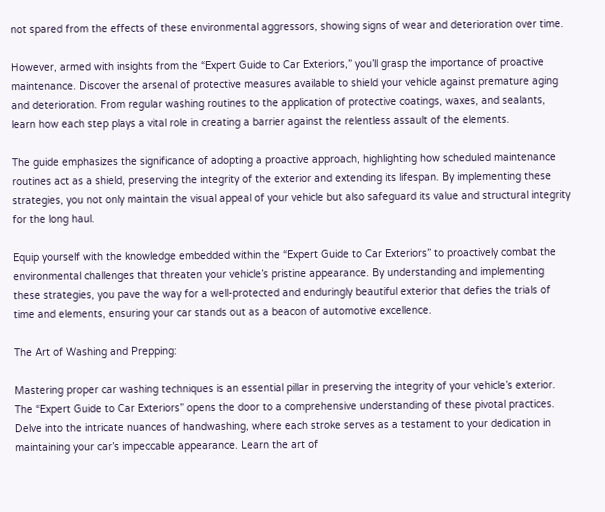not spared from the effects of these environmental aggressors, showing signs of wear and deterioration over time.

However, armed with insights from the “Expert Guide to Car Exteriors,” you’ll grasp the importance of proactive maintenance. Discover the arsenal of protective measures available to shield your vehicle against premature aging and deterioration. From regular washing routines to the application of protective coatings, waxes, and sealants, learn how each step plays a vital role in creating a barrier against the relentless assault of the elements.

The guide emphasizes the significance of adopting a proactive approach, highlighting how scheduled maintenance routines act as a shield, preserving the integrity of the exterior and extending its lifespan. By implementing these strategies, you not only maintain the visual appeal of your vehicle but also safeguard its value and structural integrity for the long haul.

Equip yourself with the knowledge embedded within the “Expert Guide to Car Exteriors” to proactively combat the environmental challenges that threaten your vehicle’s pristine appearance. By understanding and implementing these strategies, you pave the way for a well-protected and enduringly beautiful exterior that defies the trials of time and elements, ensuring your car stands out as a beacon of automotive excellence.

The Art of Washing and Prepping:

Mastering proper car washing techniques is an essential pillar in preserving the integrity of your vehicle’s exterior. The “Expert Guide to Car Exteriors” opens the door to a comprehensive understanding of these pivotal practices. Delve into the intricate nuances of handwashing, where each stroke serves as a testament to your dedication in maintaining your car’s impeccable appearance. Learn the art of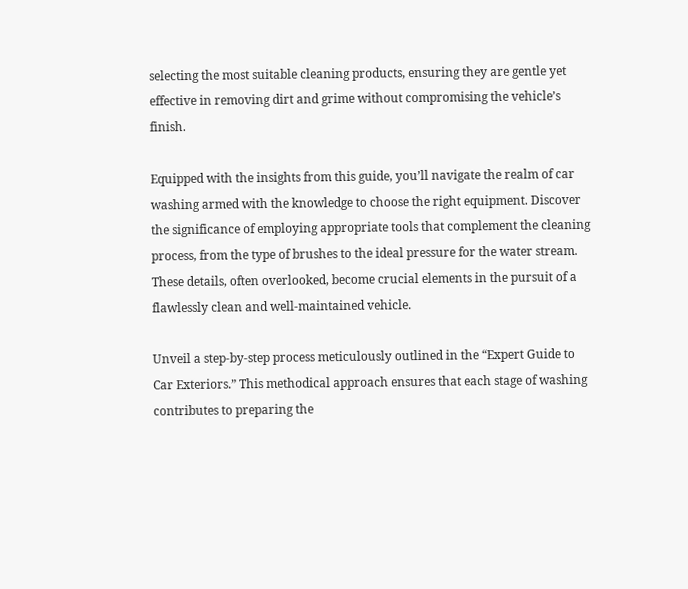selecting the most suitable cleaning products, ensuring they are gentle yet effective in removing dirt and grime without compromising the vehicle’s finish.

Equipped with the insights from this guide, you’ll navigate the realm of car washing armed with the knowledge to choose the right equipment. Discover the significance of employing appropriate tools that complement the cleaning process, from the type of brushes to the ideal pressure for the water stream. These details, often overlooked, become crucial elements in the pursuit of a flawlessly clean and well-maintained vehicle.

Unveil a step-by-step process meticulously outlined in the “Expert Guide to Car Exteriors.” This methodical approach ensures that each stage of washing contributes to preparing the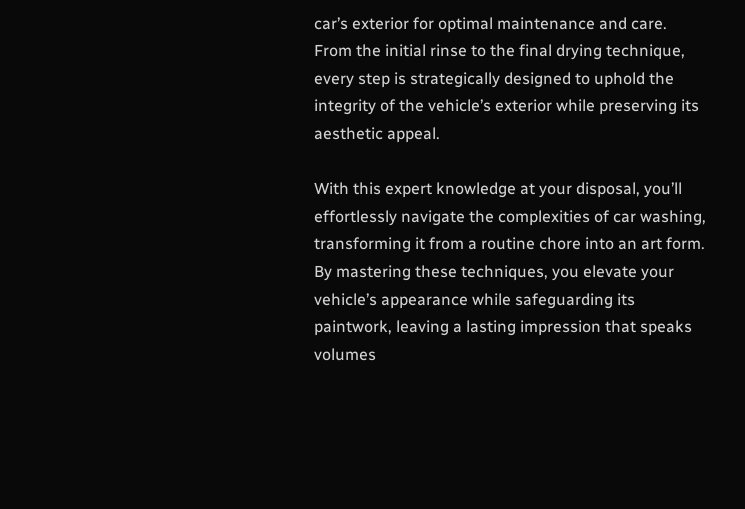car’s exterior for optimal maintenance and care. From the initial rinse to the final drying technique, every step is strategically designed to uphold the integrity of the vehicle’s exterior while preserving its aesthetic appeal.

With this expert knowledge at your disposal, you’ll effortlessly navigate the complexities of car washing, transforming it from a routine chore into an art form. By mastering these techniques, you elevate your vehicle’s appearance while safeguarding its paintwork, leaving a lasting impression that speaks volumes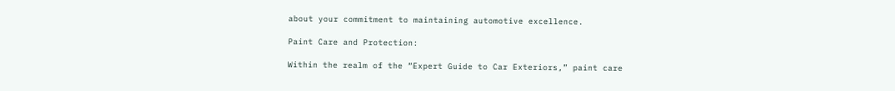about your commitment to maintaining automotive excellence.

Paint Care and Protection:

Within the realm of the “Expert Guide to Car Exteriors,” paint care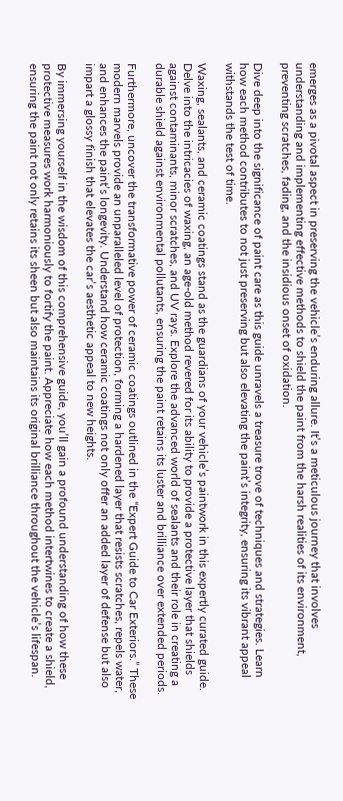emerges as a pivotal aspect in preserving the vehicle’s enduring allure. It’s a meticulous journey that involves understanding and implementing effective methods to shield the paint from the harsh realities of its environment, preventing scratches, fading, and the insidious onset of oxidation.

Dive deep into the significance of paint care as this guide unravels a treasure trove of techniques and strategies. Learn how each method contributes to not just preserving but also elevating the paint’s integrity, ensuring its vibrant appeal withstands the test of time.

Waxing, sealants, and ceramic coatings stand as the guardians of your vehicle’s paintwork in this expertly curated guide. Delve into the intricacies of waxing, an age-old method revered for its ability to provide a protective layer that shields against contaminants, minor scratches, and UV rays. Explore the advanced world of sealants and their role in creating a durable shield against environmental pollutants, ensuring the paint retains its luster and brilliance over extended periods.

Furthermore, uncover the transformative power of ceramic coatings outlined in the “Expert Guide to Car Exteriors.” These modern marvels provide an unparalleled level of protection, forming a hardened layer that resists scratches, repels water, and enhances the paint’s longevity. Understand how ceramic coatings not only offer an added layer of defense but also impart a glossy finish that elevates the car’s aesthetic appeal to new heights.

By immersing yourself in the wisdom of this comprehensive guide, you’ll gain a profound understanding of how these protective measures work harmoniously to fortify the paint. Appreciate how each method intertwines to create a shield, ensuring the paint not only retains its sheen but also maintains its original brilliance throughout the vehicle’s lifespan.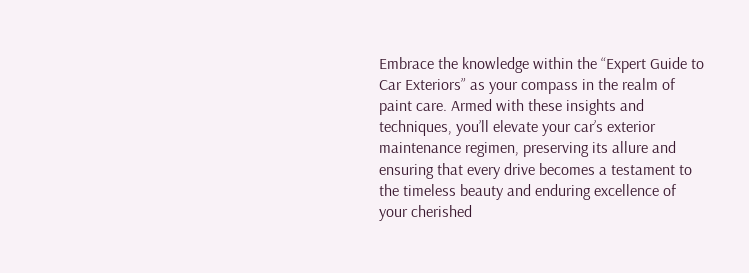Embrace the knowledge within the “Expert Guide to Car Exteriors” as your compass in the realm of paint care. Armed with these insights and techniques, you’ll elevate your car’s exterior maintenance regimen, preserving its allure and ensuring that every drive becomes a testament to the timeless beauty and enduring excellence of your cherished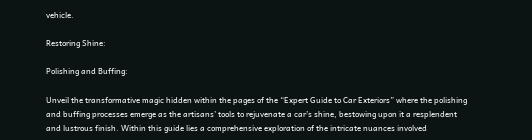vehicle.

Restoring Shine:

Polishing and Buffing:

Unveil the transformative magic hidden within the pages of the “Expert Guide to Car Exteriors” where the polishing and buffing processes emerge as the artisans’ tools to rejuvenate a car’s shine, bestowing upon it a resplendent and lustrous finish. Within this guide lies a comprehensive exploration of the intricate nuances involved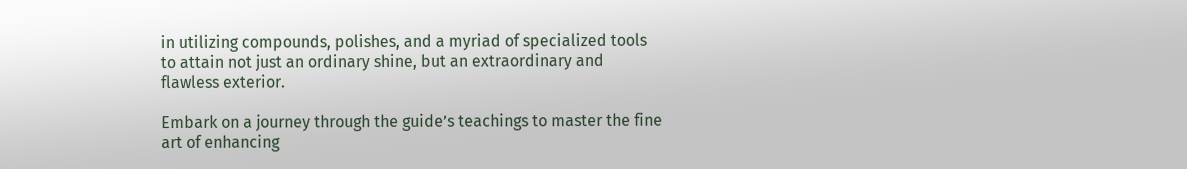in utilizing compounds, polishes, and a myriad of specialized tools to attain not just an ordinary shine, but an extraordinary and flawless exterior.

Embark on a journey through the guide’s teachings to master the fine art of enhancing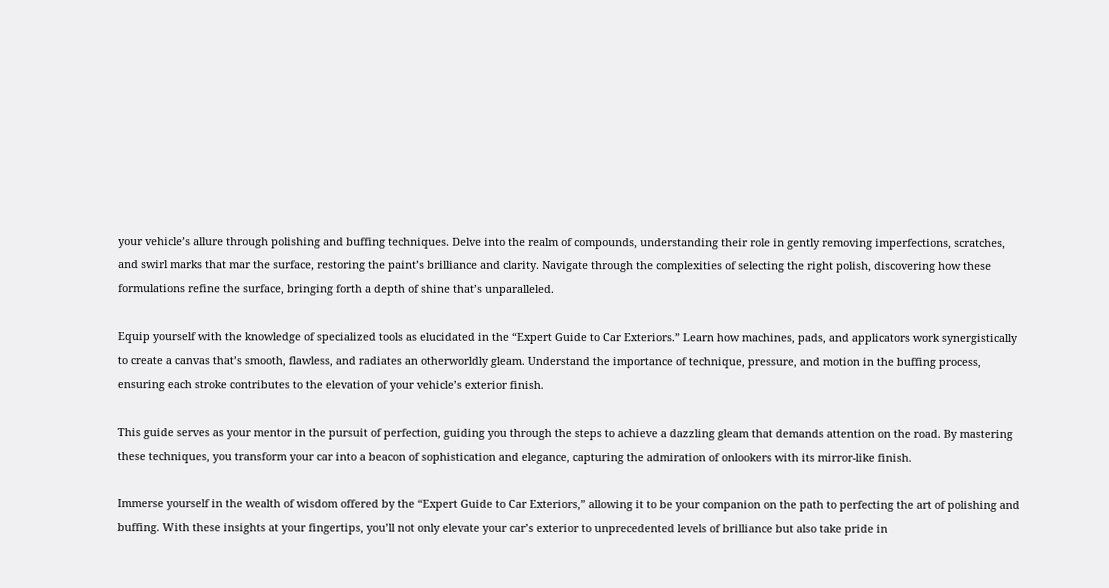your vehicle’s allure through polishing and buffing techniques. Delve into the realm of compounds, understanding their role in gently removing imperfections, scratches, and swirl marks that mar the surface, restoring the paint’s brilliance and clarity. Navigate through the complexities of selecting the right polish, discovering how these formulations refine the surface, bringing forth a depth of shine that’s unparalleled.

Equip yourself with the knowledge of specialized tools as elucidated in the “Expert Guide to Car Exteriors.” Learn how machines, pads, and applicators work synergistically to create a canvas that’s smooth, flawless, and radiates an otherworldly gleam. Understand the importance of technique, pressure, and motion in the buffing process, ensuring each stroke contributes to the elevation of your vehicle’s exterior finish.

This guide serves as your mentor in the pursuit of perfection, guiding you through the steps to achieve a dazzling gleam that demands attention on the road. By mastering these techniques, you transform your car into a beacon of sophistication and elegance, capturing the admiration of onlookers with its mirror-like finish.

Immerse yourself in the wealth of wisdom offered by the “Expert Guide to Car Exteriors,” allowing it to be your companion on the path to perfecting the art of polishing and buffing. With these insights at your fingertips, you’ll not only elevate your car’s exterior to unprecedented levels of brilliance but also take pride in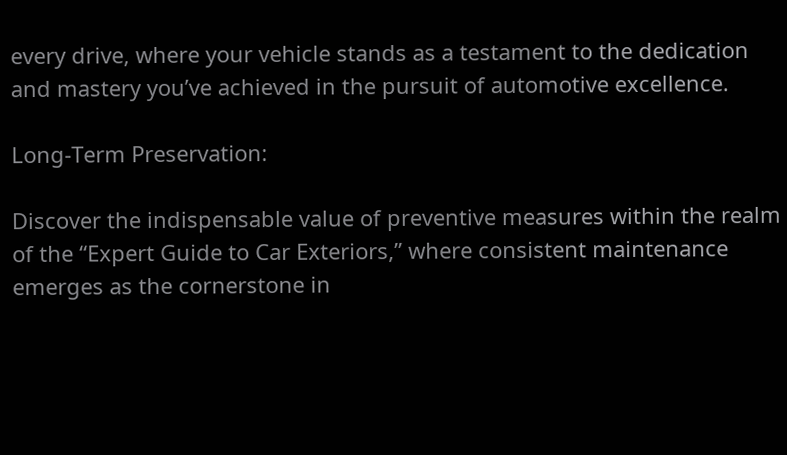every drive, where your vehicle stands as a testament to the dedication and mastery you’ve achieved in the pursuit of automotive excellence.

Long-Term Preservation:

Discover the indispensable value of preventive measures within the realm of the “Expert Guide to Car Exteriors,” where consistent maintenance emerges as the cornerstone in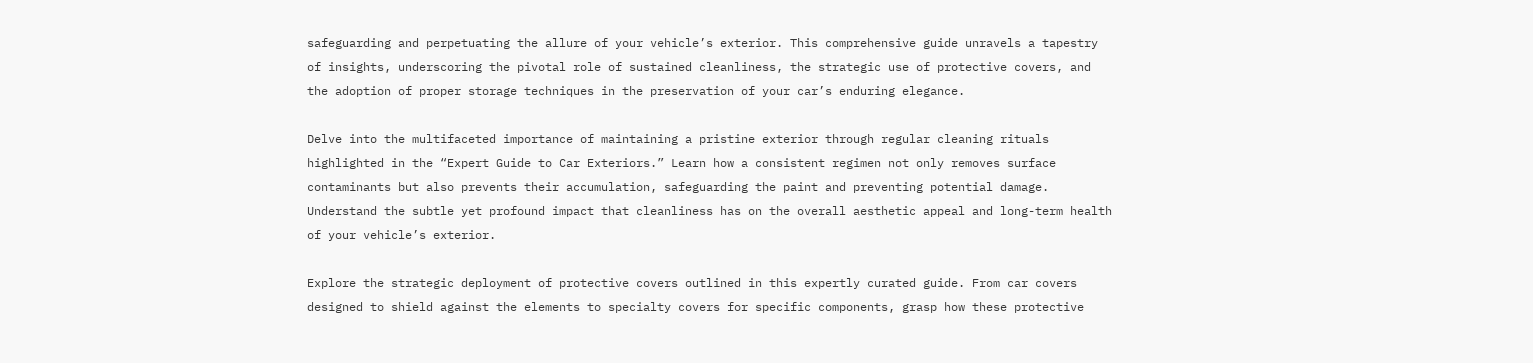safeguarding and perpetuating the allure of your vehicle’s exterior. This comprehensive guide unravels a tapestry of insights, underscoring the pivotal role of sustained cleanliness, the strategic use of protective covers, and the adoption of proper storage techniques in the preservation of your car’s enduring elegance.

Delve into the multifaceted importance of maintaining a pristine exterior through regular cleaning rituals highlighted in the “Expert Guide to Car Exteriors.” Learn how a consistent regimen not only removes surface contaminants but also prevents their accumulation, safeguarding the paint and preventing potential damage. Understand the subtle yet profound impact that cleanliness has on the overall aesthetic appeal and long-term health of your vehicle’s exterior.

Explore the strategic deployment of protective covers outlined in this expertly curated guide. From car covers designed to shield against the elements to specialty covers for specific components, grasp how these protective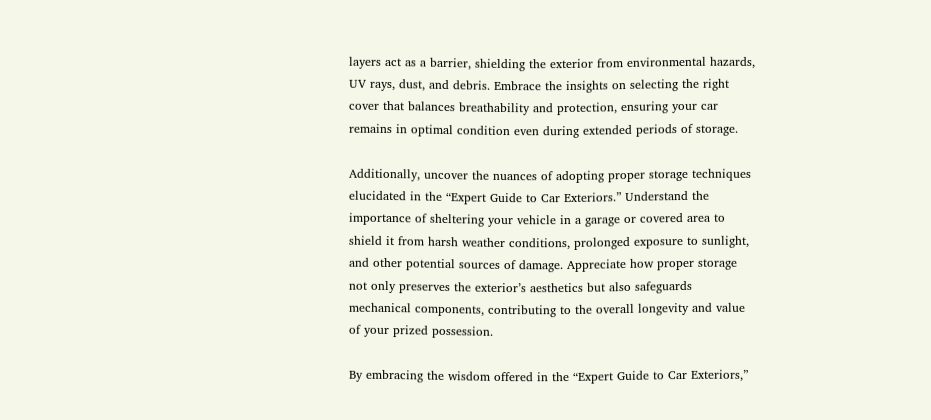layers act as a barrier, shielding the exterior from environmental hazards, UV rays, dust, and debris. Embrace the insights on selecting the right cover that balances breathability and protection, ensuring your car remains in optimal condition even during extended periods of storage.

Additionally, uncover the nuances of adopting proper storage techniques elucidated in the “Expert Guide to Car Exteriors.” Understand the importance of sheltering your vehicle in a garage or covered area to shield it from harsh weather conditions, prolonged exposure to sunlight, and other potential sources of damage. Appreciate how proper storage not only preserves the exterior’s aesthetics but also safeguards mechanical components, contributing to the overall longevity and value of your prized possession.

By embracing the wisdom offered in the “Expert Guide to Car Exteriors,”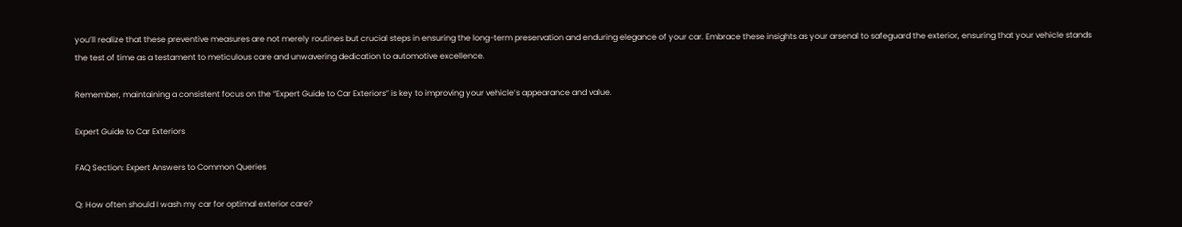you’ll realize that these preventive measures are not merely routines but crucial steps in ensuring the long-term preservation and enduring elegance of your car. Embrace these insights as your arsenal to safeguard the exterior, ensuring that your vehicle stands the test of time as a testament to meticulous care and unwavering dedication to automotive excellence.

Remember, maintaining a consistent focus on the “Expert Guide to Car Exteriors” is key to improving your vehicle’s appearance and value.

Expert Guide to Car Exteriors

FAQ Section: Expert Answers to Common Queries

Q: How often should I wash my car for optimal exterior care?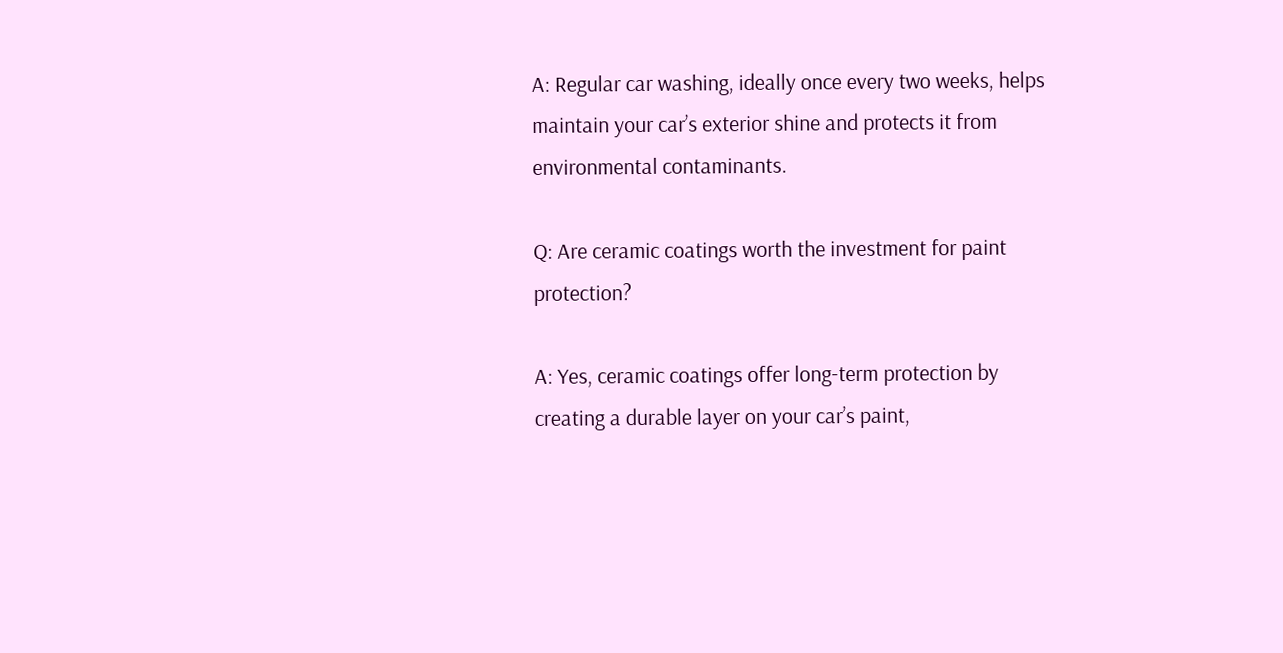A: Regular car washing, ideally once every two weeks, helps maintain your car’s exterior shine and protects it from environmental contaminants.

Q: Are ceramic coatings worth the investment for paint protection?

A: Yes, ceramic coatings offer long-term protection by creating a durable layer on your car’s paint,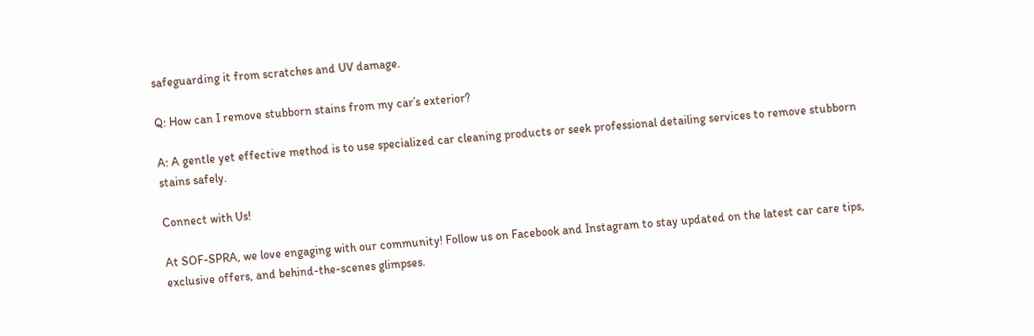safeguarding it from scratches and UV damage.

Q: How can I remove stubborn stains from my car’s exterior?

A: A gentle yet effective method is to use specialized car cleaning products or seek professional detailing services to remove stubborn stains safely.

Connect with Us!

At SOF-SPRA, we love engaging with our community! Follow us on Facebook and Instagram to stay updated on the latest car care tips, exclusive offers, and behind-the-scenes glimpses.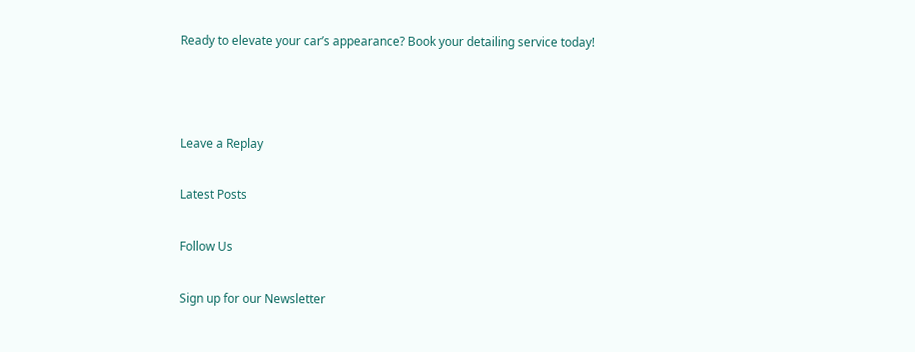Ready to elevate your car’s appearance? Book your detailing service today!



Leave a Replay

Latest Posts

Follow Us

Sign up for our Newsletter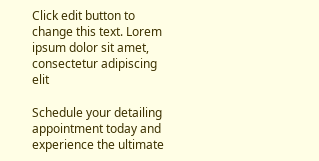Click edit button to change this text. Lorem ipsum dolor sit amet, consectetur adipiscing elit

Schedule your detailing appointment today and experience the ultimate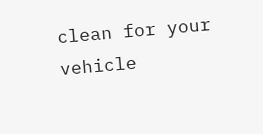clean for your vehicle